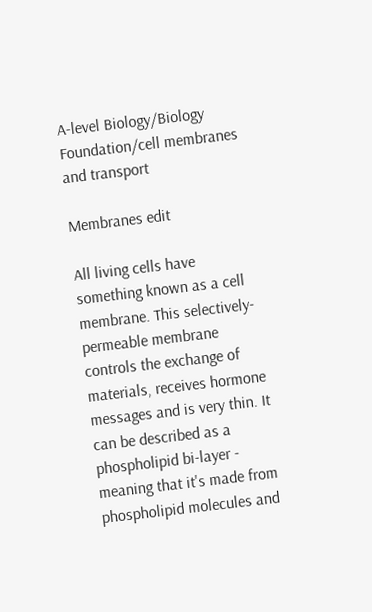A-level Biology/Biology Foundation/cell membranes and transport

Membranes edit

All living cells have something known as a cell membrane. This selectively-permeable membrane controls the exchange of materials, receives hormone messages and is very thin. It can be described as a phospholipid bi-layer - meaning that it's made from phospholipid molecules and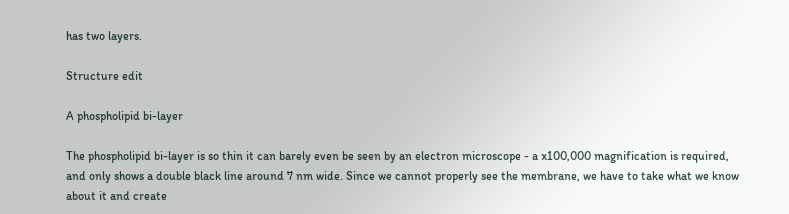has two layers.

Structure edit

A phospholipid bi-layer

The phospholipid bi-layer is so thin it can barely even be seen by an electron microscope - a x100,000 magnification is required, and only shows a double black line around 7 nm wide. Since we cannot properly see the membrane, we have to take what we know about it and create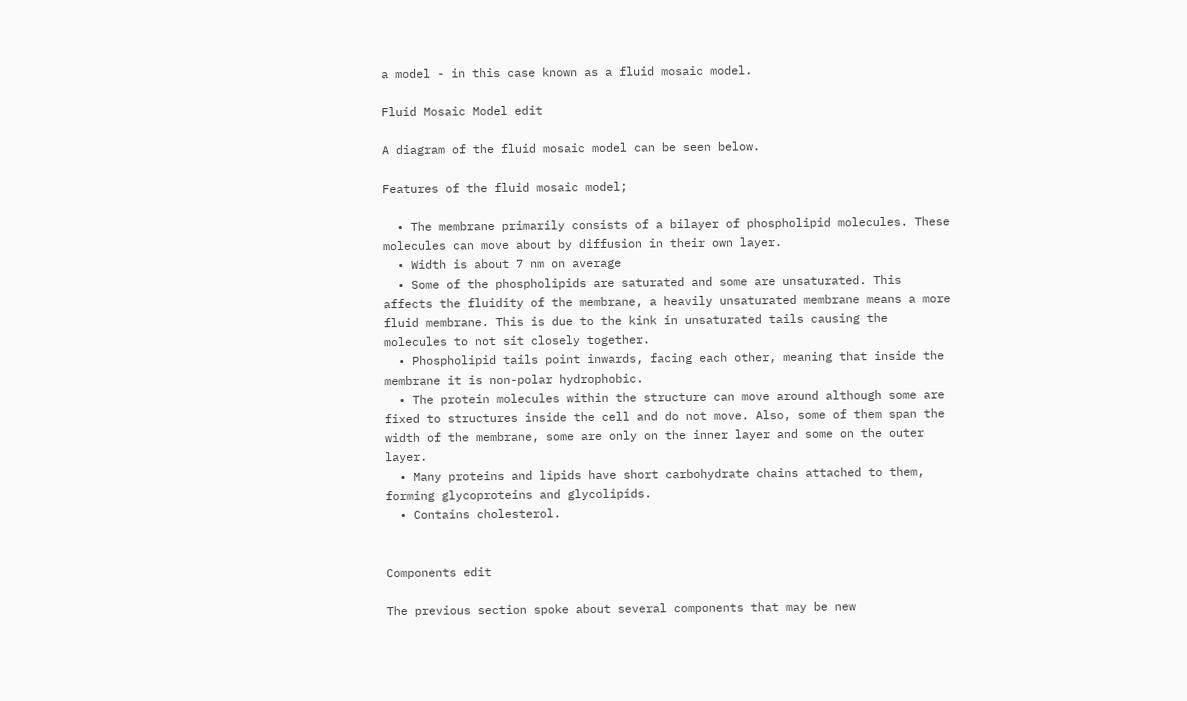a model - in this case known as a fluid mosaic model.

Fluid Mosaic Model edit

A diagram of the fluid mosaic model can be seen below.

Features of the fluid mosaic model;

  • The membrane primarily consists of a bilayer of phospholipid molecules. These molecules can move about by diffusion in their own layer.
  • Width is about 7 nm on average
  • Some of the phospholipids are saturated and some are unsaturated. This affects the fluidity of the membrane, a heavily unsaturated membrane means a more fluid membrane. This is due to the kink in unsaturated tails causing the molecules to not sit closely together.
  • Phospholipid tails point inwards, facing each other, meaning that inside the membrane it is non-polar hydrophobic.
  • The protein molecules within the structure can move around although some are fixed to structures inside the cell and do not move. Also, some of them span the width of the membrane, some are only on the inner layer and some on the outer layer.
  • Many proteins and lipids have short carbohydrate chains attached to them, forming glycoproteins and glycolipids.
  • Contains cholesterol.


Components edit

The previous section spoke about several components that may be new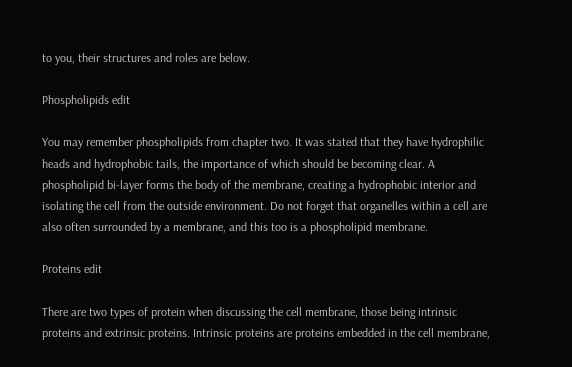to you, their structures and roles are below.

Phospholipids edit

You may remember phospholipids from chapter two. It was stated that they have hydrophilic heads and hydrophobic tails, the importance of which should be becoming clear. A phospholipid bi-layer forms the body of the membrane, creating a hydrophobic interior and isolating the cell from the outside environment. Do not forget that organelles within a cell are also often surrounded by a membrane, and this too is a phospholipid membrane.

Proteins edit

There are two types of protein when discussing the cell membrane, those being intrinsic proteins and extrinsic proteins. Intrinsic proteins are proteins embedded in the cell membrane,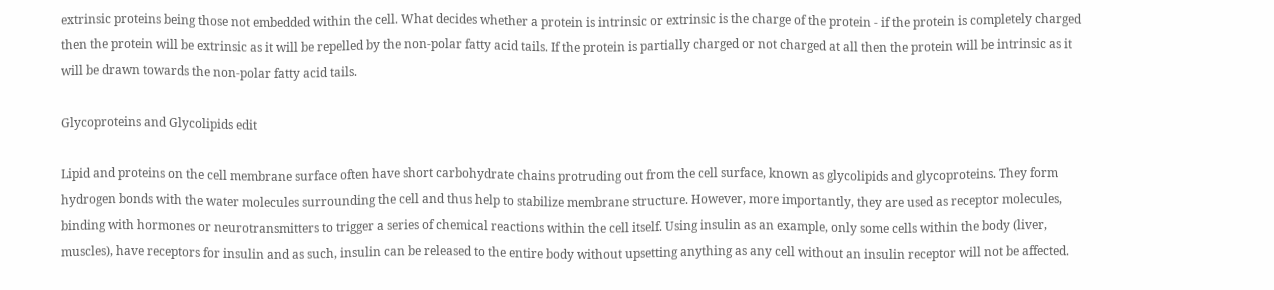extrinsic proteins being those not embedded within the cell. What decides whether a protein is intrinsic or extrinsic is the charge of the protein - if the protein is completely charged then the protein will be extrinsic as it will be repelled by the non-polar fatty acid tails. If the protein is partially charged or not charged at all then the protein will be intrinsic as it will be drawn towards the non-polar fatty acid tails.

Glycoproteins and Glycolipids edit

Lipid and proteins on the cell membrane surface often have short carbohydrate chains protruding out from the cell surface, known as glycolipids and glycoproteins. They form hydrogen bonds with the water molecules surrounding the cell and thus help to stabilize membrane structure. However, more importantly, they are used as receptor molecules, binding with hormones or neurotransmitters to trigger a series of chemical reactions within the cell itself. Using insulin as an example, only some cells within the body (liver, muscles), have receptors for insulin and as such, insulin can be released to the entire body without upsetting anything as any cell without an insulin receptor will not be affected.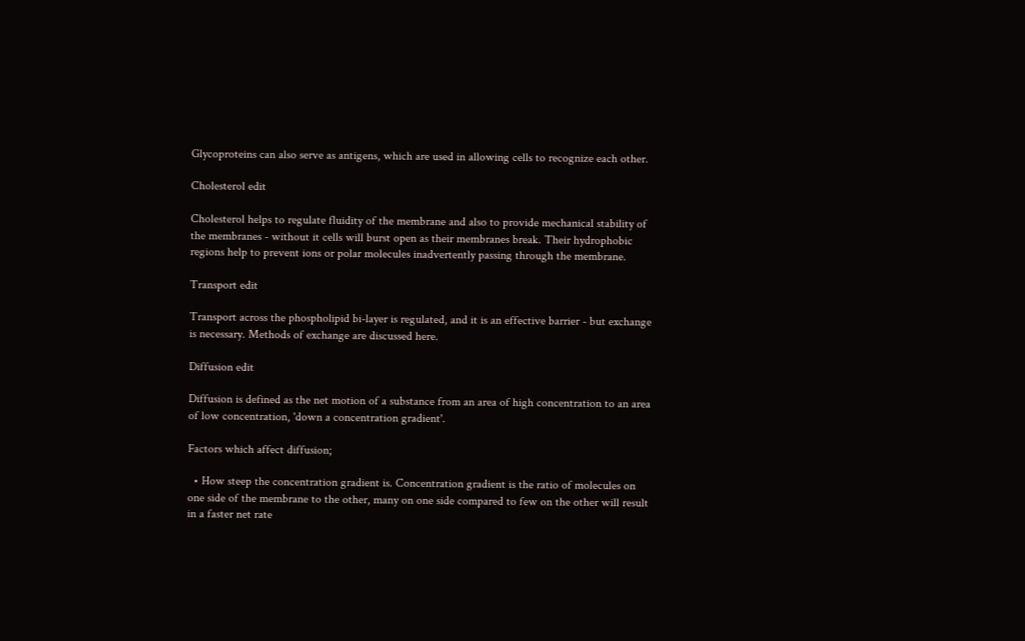Glycoproteins can also serve as antigens, which are used in allowing cells to recognize each other.

Cholesterol edit

Cholesterol helps to regulate fluidity of the membrane and also to provide mechanical stability of the membranes - without it cells will burst open as their membranes break. Their hydrophobic regions help to prevent ions or polar molecules inadvertently passing through the membrane.

Transport edit

Transport across the phospholipid bi-layer is regulated, and it is an effective barrier - but exchange is necessary. Methods of exchange are discussed here.

Diffusion edit

Diffusion is defined as the net motion of a substance from an area of high concentration to an area of low concentration, 'down a concentration gradient'.

Factors which affect diffusion;

  • How steep the concentration gradient is. Concentration gradient is the ratio of molecules on one side of the membrane to the other, many on one side compared to few on the other will result in a faster net rate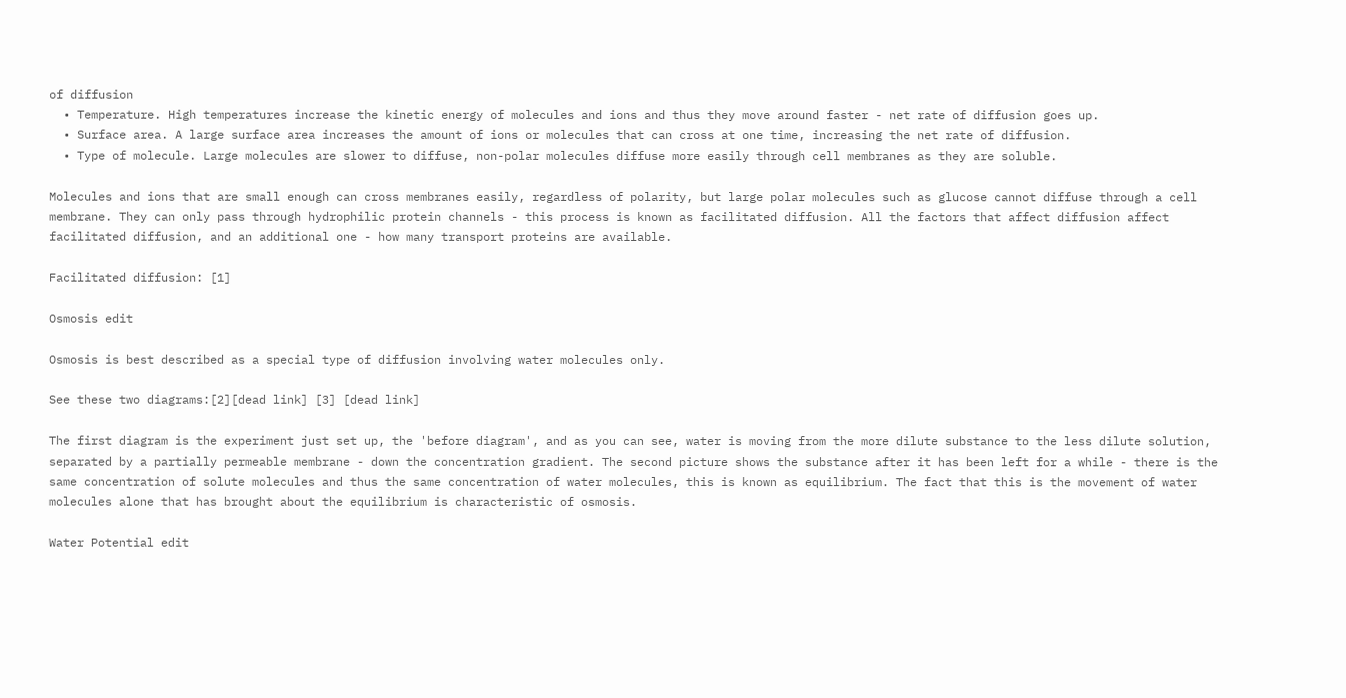of diffusion
  • Temperature. High temperatures increase the kinetic energy of molecules and ions and thus they move around faster - net rate of diffusion goes up.
  • Surface area. A large surface area increases the amount of ions or molecules that can cross at one time, increasing the net rate of diffusion.
  • Type of molecule. Large molecules are slower to diffuse, non-polar molecules diffuse more easily through cell membranes as they are soluble.

Molecules and ions that are small enough can cross membranes easily, regardless of polarity, but large polar molecules such as glucose cannot diffuse through a cell membrane. They can only pass through hydrophilic protein channels - this process is known as facilitated diffusion. All the factors that affect diffusion affect facilitated diffusion, and an additional one - how many transport proteins are available.

Facilitated diffusion: [1]

Osmosis edit

Osmosis is best described as a special type of diffusion involving water molecules only.

See these two diagrams:[2][dead link] [3] [dead link]

The first diagram is the experiment just set up, the 'before diagram', and as you can see, water is moving from the more dilute substance to the less dilute solution, separated by a partially permeable membrane - down the concentration gradient. The second picture shows the substance after it has been left for a while - there is the same concentration of solute molecules and thus the same concentration of water molecules, this is known as equilibrium. The fact that this is the movement of water molecules alone that has brought about the equilibrium is characteristic of osmosis.

Water Potential edit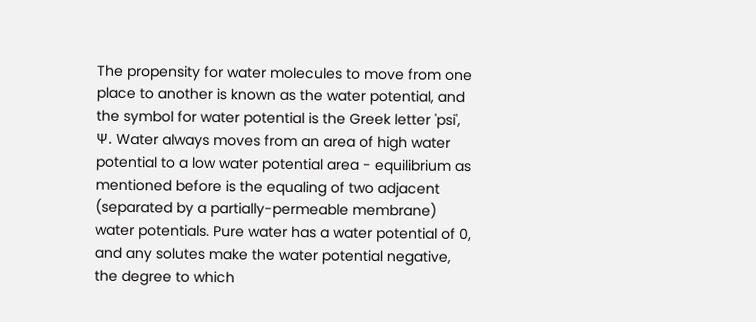The propensity for water molecules to move from one place to another is known as the water potential, and the symbol for water potential is the Greek letter 'psi', Ψ. Water always moves from an area of high water potential to a low water potential area - equilibrium as mentioned before is the equaling of two adjacent (separated by a partially-permeable membrane) water potentials. Pure water has a water potential of 0, and any solutes make the water potential negative, the degree to which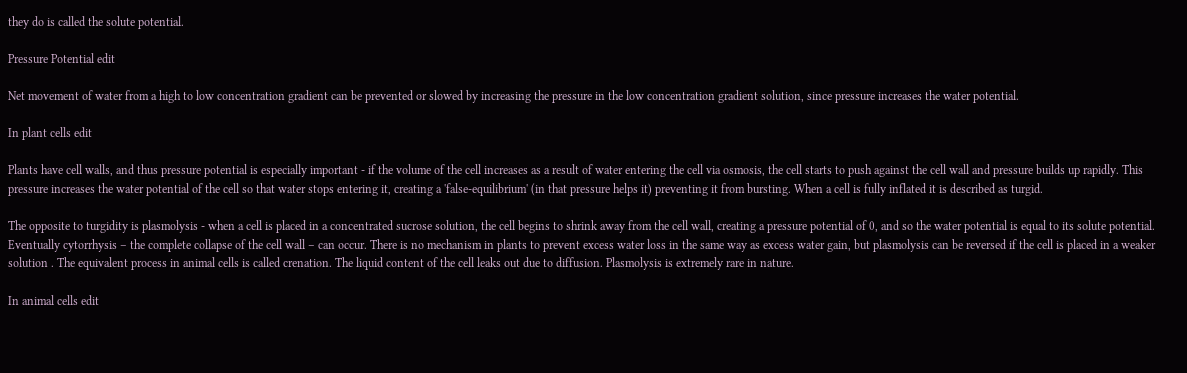they do is called the solute potential.

Pressure Potential edit

Net movement of water from a high to low concentration gradient can be prevented or slowed by increasing the pressure in the low concentration gradient solution, since pressure increases the water potential.

In plant cells edit

Plants have cell walls, and thus pressure potential is especially important - if the volume of the cell increases as a result of water entering the cell via osmosis, the cell starts to push against the cell wall and pressure builds up rapidly. This pressure increases the water potential of the cell so that water stops entering it, creating a 'false-equilibrium' (in that pressure helps it) preventing it from bursting. When a cell is fully inflated it is described as turgid.

The opposite to turgidity is plasmolysis - when a cell is placed in a concentrated sucrose solution, the cell begins to shrink away from the cell wall, creating a pressure potential of 0, and so the water potential is equal to its solute potential. Eventually cytorrhysis – the complete collapse of the cell wall – can occur. There is no mechanism in plants to prevent excess water loss in the same way as excess water gain, but plasmolysis can be reversed if the cell is placed in a weaker solution . The equivalent process in animal cells is called crenation. The liquid content of the cell leaks out due to diffusion. Plasmolysis is extremely rare in nature.

In animal cells edit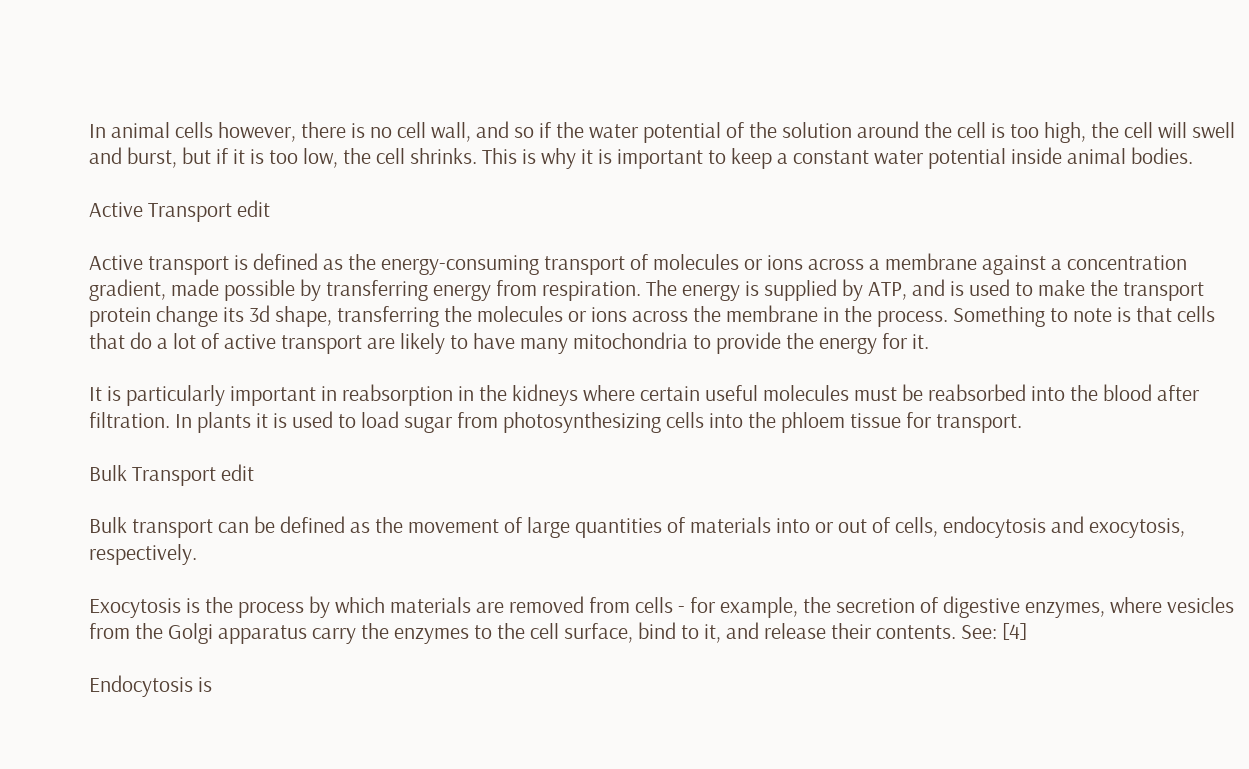In animal cells however, there is no cell wall, and so if the water potential of the solution around the cell is too high, the cell will swell and burst, but if it is too low, the cell shrinks. This is why it is important to keep a constant water potential inside animal bodies.

Active Transport edit

Active transport is defined as the energy-consuming transport of molecules or ions across a membrane against a concentration gradient, made possible by transferring energy from respiration. The energy is supplied by ATP, and is used to make the transport protein change its 3d shape, transferring the molecules or ions across the membrane in the process. Something to note is that cells that do a lot of active transport are likely to have many mitochondria to provide the energy for it.

It is particularly important in reabsorption in the kidneys where certain useful molecules must be reabsorbed into the blood after filtration. In plants it is used to load sugar from photosynthesizing cells into the phloem tissue for transport.

Bulk Transport edit

Bulk transport can be defined as the movement of large quantities of materials into or out of cells, endocytosis and exocytosis, respectively.

Exocytosis is the process by which materials are removed from cells - for example, the secretion of digestive enzymes, where vesicles from the Golgi apparatus carry the enzymes to the cell surface, bind to it, and release their contents. See: [4]

Endocytosis is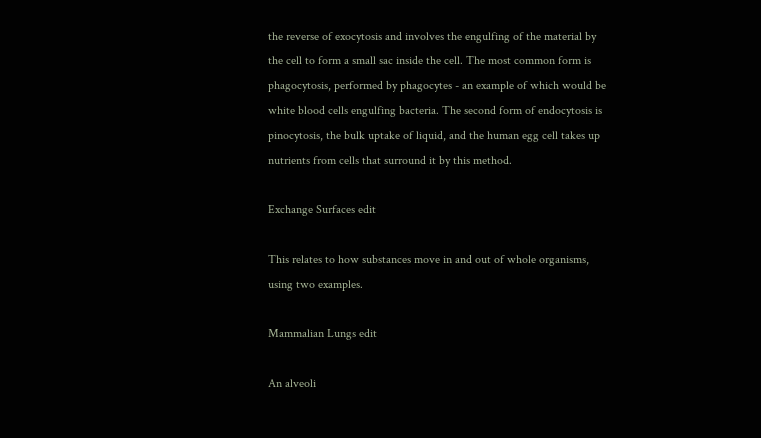the reverse of exocytosis and involves the engulfing of the material by the cell to form a small sac inside the cell. The most common form is phagocytosis, performed by phagocytes - an example of which would be white blood cells engulfing bacteria. The second form of endocytosis is pinocytosis, the bulk uptake of liquid, and the human egg cell takes up nutrients from cells that surround it by this method.

Exchange Surfaces edit

This relates to how substances move in and out of whole organisms, using two examples.

Mammalian Lungs edit

An alveoli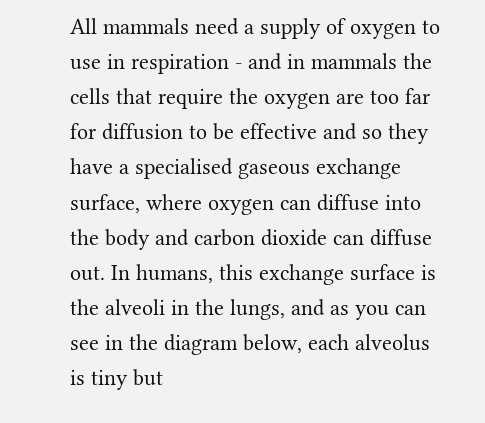All mammals need a supply of oxygen to use in respiration - and in mammals the cells that require the oxygen are too far for diffusion to be effective and so they have a specialised gaseous exchange surface, where oxygen can diffuse into the body and carbon dioxide can diffuse out. In humans, this exchange surface is the alveoli in the lungs, and as you can see in the diagram below, each alveolus is tiny but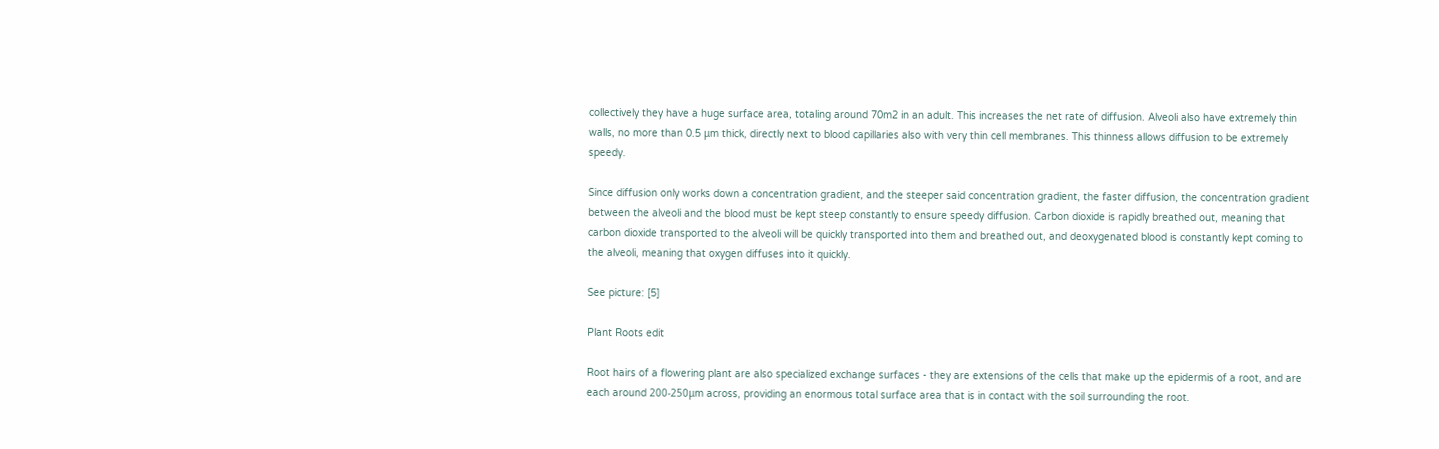collectively they have a huge surface area, totaling around 70m2 in an adult. This increases the net rate of diffusion. Alveoli also have extremely thin walls, no more than 0.5 μm thick, directly next to blood capillaries also with very thin cell membranes. This thinness allows diffusion to be extremely speedy.

Since diffusion only works down a concentration gradient, and the steeper said concentration gradient, the faster diffusion, the concentration gradient between the alveoli and the blood must be kept steep constantly to ensure speedy diffusion. Carbon dioxide is rapidly breathed out, meaning that carbon dioxide transported to the alveoli will be quickly transported into them and breathed out, and deoxygenated blood is constantly kept coming to the alveoli, meaning that oxygen diffuses into it quickly.

See picture: [5]

Plant Roots edit

Root hairs of a flowering plant are also specialized exchange surfaces - they are extensions of the cells that make up the epidermis of a root, and are each around 200-250μm across, providing an enormous total surface area that is in contact with the soil surrounding the root.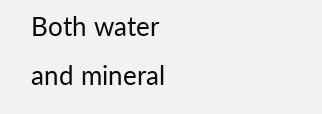Both water and mineral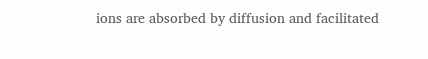ions are absorbed by diffusion and facilitated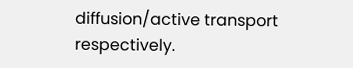diffusion/active transport respectively.